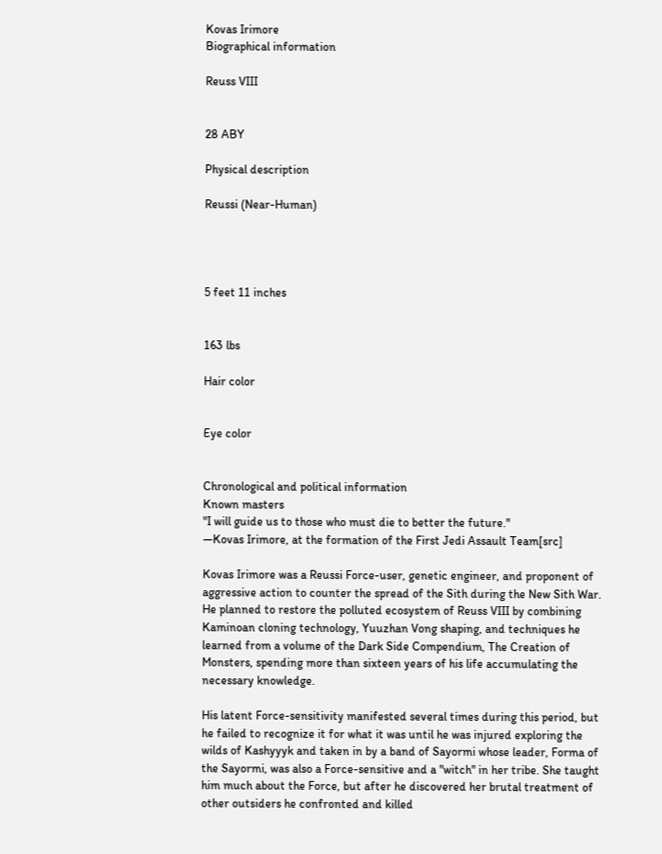Kovas Irimore
Biographical information

Reuss VIII


28 ABY

Physical description

Reussi (Near-Human)




5 feet 11 inches


163 lbs

Hair color


Eye color


Chronological and political information
Known masters
"I will guide us to those who must die to better the future."
―Kovas Irimore, at the formation of the First Jedi Assault Team[src]

Kovas Irimore was a Reussi Force-user, genetic engineer, and proponent of aggressive action to counter the spread of the Sith during the New Sith War. He planned to restore the polluted ecosystem of Reuss VIII by combining Kaminoan cloning technology, Yuuzhan Vong shaping, and techniques he learned from a volume of the Dark Side Compendium, The Creation of Monsters, spending more than sixteen years of his life accumulating the necessary knowledge.

His latent Force-sensitivity manifested several times during this period, but he failed to recognize it for what it was until he was injured exploring the wilds of Kashyyyk and taken in by a band of Sayormi whose leader, Forma of the Sayormi, was also a Force-sensitive and a "witch" in her tribe. She taught him much about the Force, but after he discovered her brutal treatment of other outsiders he confronted and killed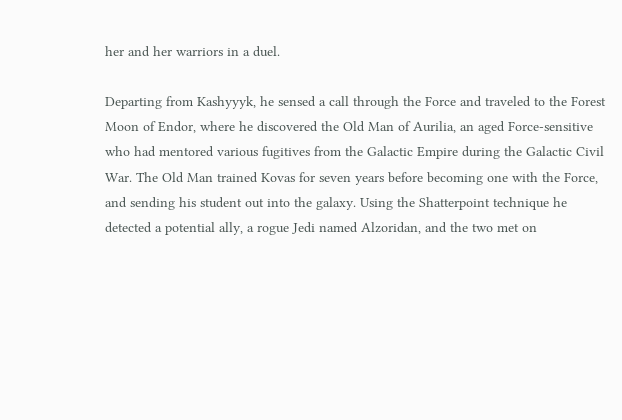her and her warriors in a duel.

Departing from Kashyyyk, he sensed a call through the Force and traveled to the Forest Moon of Endor, where he discovered the Old Man of Aurilia, an aged Force-sensitive who had mentored various fugitives from the Galactic Empire during the Galactic Civil War. The Old Man trained Kovas for seven years before becoming one with the Force, and sending his student out into the galaxy. Using the Shatterpoint technique he detected a potential ally, a rogue Jedi named Alzoridan, and the two met on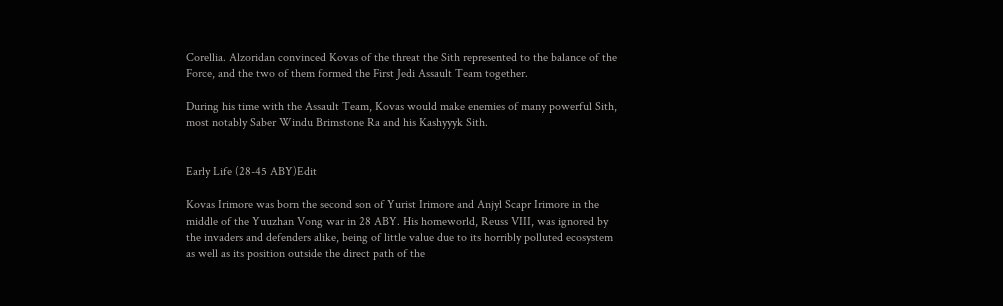Corellia. Alzoridan convinced Kovas of the threat the Sith represented to the balance of the Force, and the two of them formed the First Jedi Assault Team together.

During his time with the Assault Team, Kovas would make enemies of many powerful Sith, most notably Saber Windu Brimstone Ra and his Kashyyyk Sith.


Early Life (28-45 ABY)Edit

Kovas Irimore was born the second son of Yurist Irimore and Anjyl Scapr Irimore in the middle of the Yuuzhan Vong war in 28 ABY. His homeworld, Reuss VIII, was ignored by the invaders and defenders alike, being of little value due to its horribly polluted ecosystem as well as its position outside the direct path of the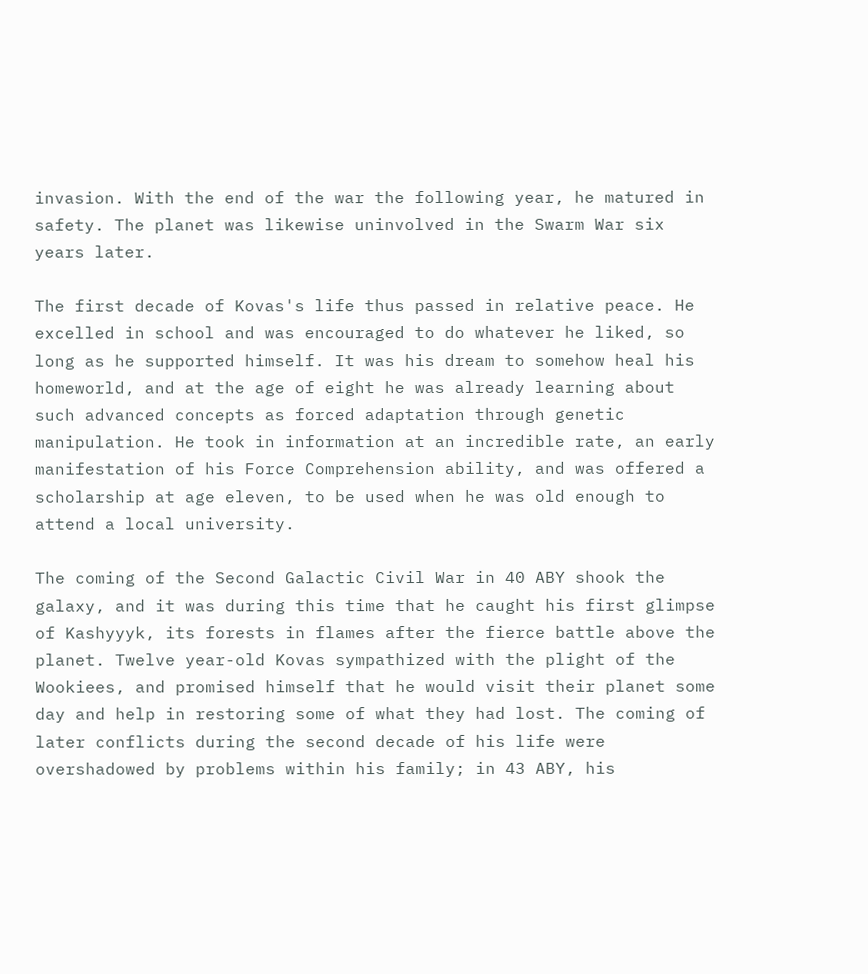invasion. With the end of the war the following year, he matured in safety. The planet was likewise uninvolved in the Swarm War six years later.

The first decade of Kovas's life thus passed in relative peace. He excelled in school and was encouraged to do whatever he liked, so long as he supported himself. It was his dream to somehow heal his homeworld, and at the age of eight he was already learning about such advanced concepts as forced adaptation through genetic manipulation. He took in information at an incredible rate, an early manifestation of his Force Comprehension ability, and was offered a scholarship at age eleven, to be used when he was old enough to attend a local university.

The coming of the Second Galactic Civil War in 40 ABY shook the galaxy, and it was during this time that he caught his first glimpse of Kashyyyk, its forests in flames after the fierce battle above the planet. Twelve year-old Kovas sympathized with the plight of the Wookiees, and promised himself that he would visit their planet some day and help in restoring some of what they had lost. The coming of later conflicts during the second decade of his life were overshadowed by problems within his family; in 43 ABY, his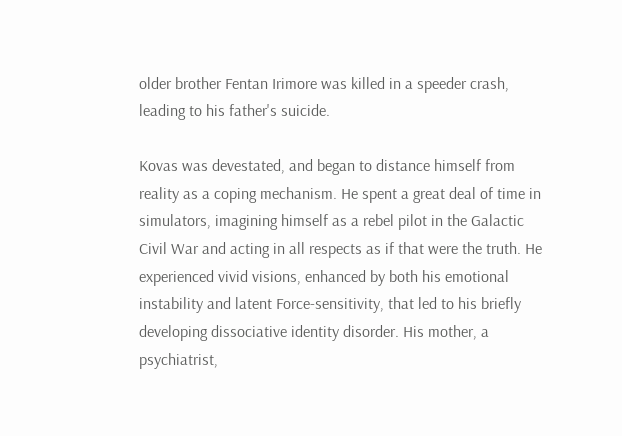older brother Fentan Irimore was killed in a speeder crash, leading to his father's suicide.

Kovas was devestated, and began to distance himself from reality as a coping mechanism. He spent a great deal of time in simulators, imagining himself as a rebel pilot in the Galactic Civil War and acting in all respects as if that were the truth. He experienced vivid visions, enhanced by both his emotional instability and latent Force-sensitivity, that led to his briefly developing dissociative identity disorder. His mother, a psychiatrist,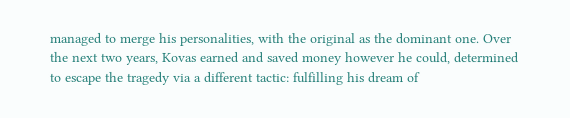managed to merge his personalities, with the original as the dominant one. Over the next two years, Kovas earned and saved money however he could, determined to escape the tragedy via a different tactic: fulfilling his dream of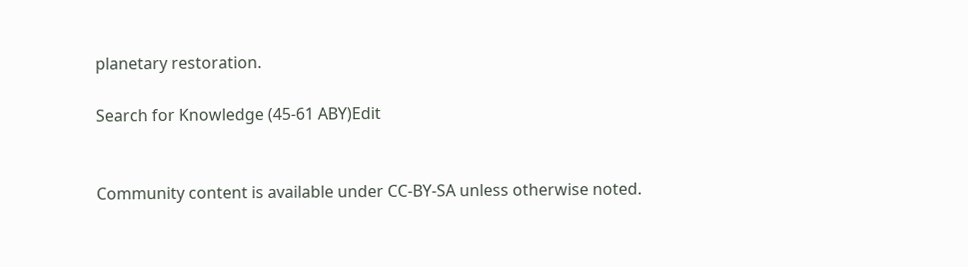planetary restoration.

Search for Knowledge (45-61 ABY)Edit


Community content is available under CC-BY-SA unless otherwise noted.